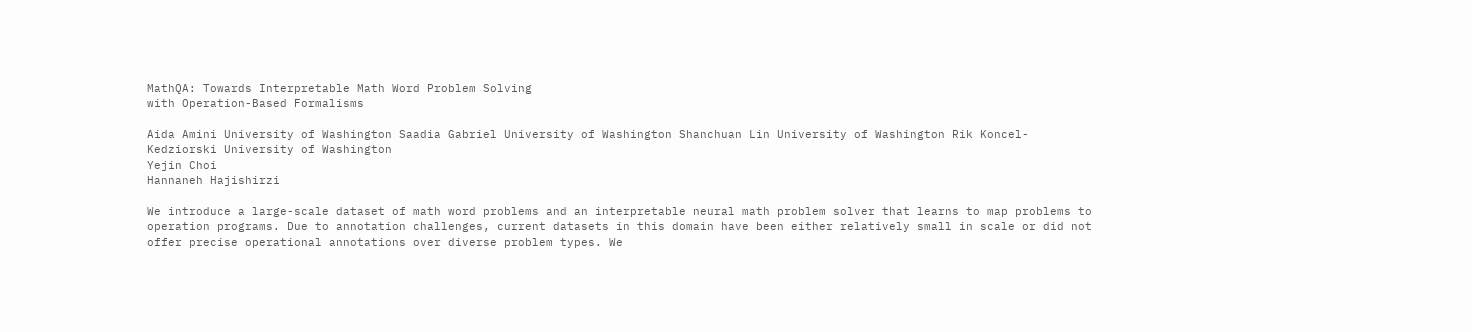MathQA: Towards Interpretable Math Word Problem Solving
with Operation-Based Formalisms

Aida Amini University of Washington Saadia Gabriel University of Washington Shanchuan Lin University of Washington Rik Koncel-Kedziorski University of Washington
Yejin Choi
Hannaneh Hajishirzi

We introduce a large-scale dataset of math word problems and an interpretable neural math problem solver that learns to map problems to operation programs. Due to annotation challenges, current datasets in this domain have been either relatively small in scale or did not offer precise operational annotations over diverse problem types. We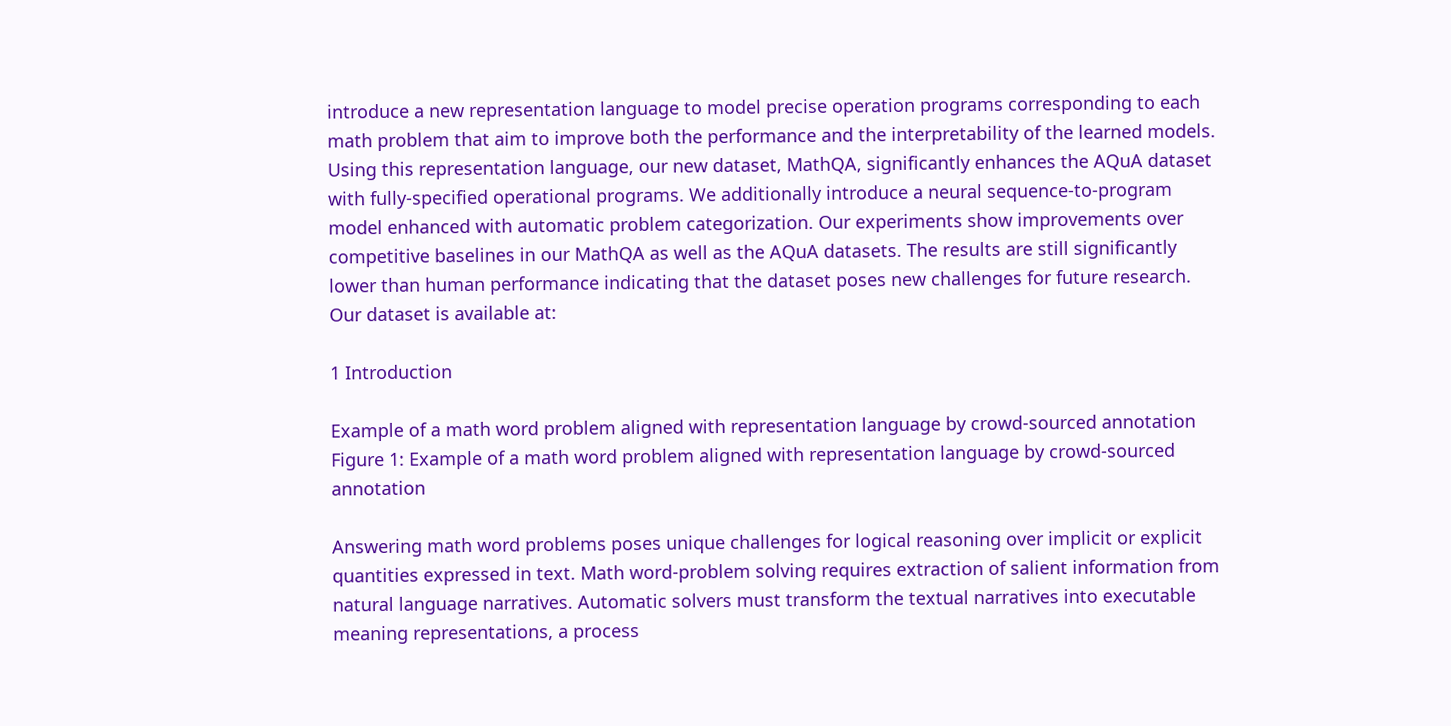introduce a new representation language to model precise operation programs corresponding to each math problem that aim to improve both the performance and the interpretability of the learned models. Using this representation language, our new dataset, MathQA, significantly enhances the AQuA dataset with fully-specified operational programs. We additionally introduce a neural sequence-to-program model enhanced with automatic problem categorization. Our experiments show improvements over competitive baselines in our MathQA as well as the AQuA datasets. The results are still significantly lower than human performance indicating that the dataset poses new challenges for future research. Our dataset is available at:

1 Introduction

Example of a math word problem aligned with representation language by crowd-sourced annotation
Figure 1: Example of a math word problem aligned with representation language by crowd-sourced annotation

Answering math word problems poses unique challenges for logical reasoning over implicit or explicit quantities expressed in text. Math word-problem solving requires extraction of salient information from natural language narratives. Automatic solvers must transform the textual narratives into executable meaning representations, a process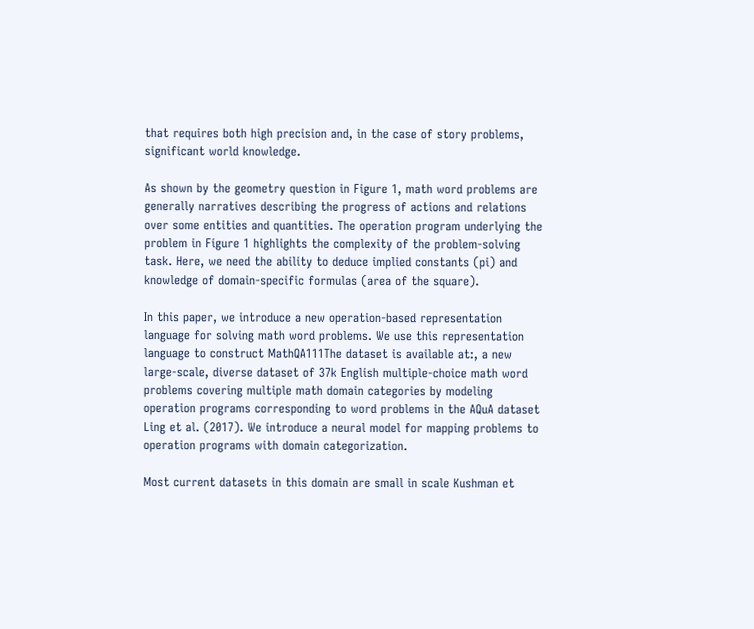that requires both high precision and, in the case of story problems, significant world knowledge.

As shown by the geometry question in Figure 1, math word problems are generally narratives describing the progress of actions and relations over some entities and quantities. The operation program underlying the problem in Figure 1 highlights the complexity of the problem-solving task. Here, we need the ability to deduce implied constants (pi) and knowledge of domain-specific formulas (area of the square).

In this paper, we introduce a new operation-based representation language for solving math word problems. We use this representation language to construct MathQA111The dataset is available at:, a new large-scale, diverse dataset of 37k English multiple-choice math word problems covering multiple math domain categories by modeling operation programs corresponding to word problems in the AQuA dataset Ling et al. (2017). We introduce a neural model for mapping problems to operation programs with domain categorization.

Most current datasets in this domain are small in scale Kushman et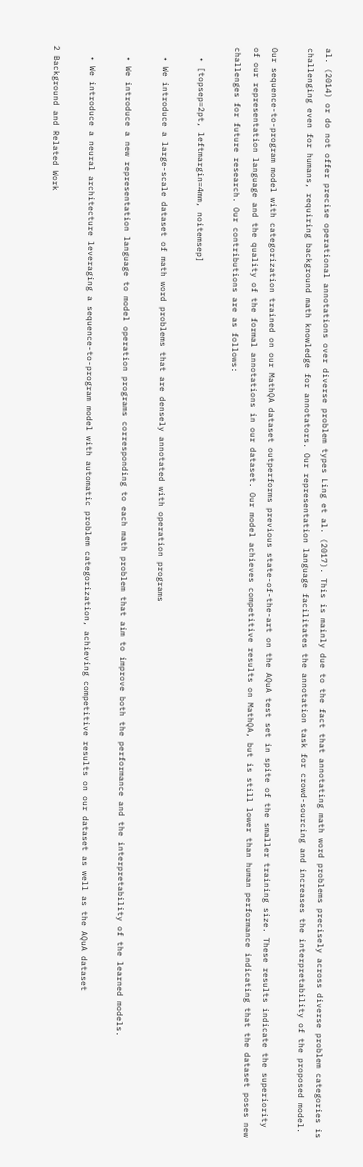al. (2014) or do not offer precise operational annotations over diverse problem types Ling et al. (2017). This is mainly due to the fact that annotating math word problems precisely across diverse problem categories is challenging even for humans, requiring background math knowledge for annotators. Our representation language facilitates the annotation task for crowd-sourcing and increases the interpretability of the proposed model.

Our sequence-to-program model with categorization trained on our MathQA dataset outperforms previous state-of-the-art on the AQuA test set in spite of the smaller training size. These results indicate the superiority of our representation language and the quality of the formal annotations in our dataset. Our model achieves competitive results on MathQA, but is still lower than human performance indicating that the dataset poses new challenges for future research. Our contributions are as follows:

  • [topsep=2pt, leftmargin=4mm, noitemsep]

  • We introduce a large-scale dataset of math word problems that are densely annotated with operation programs

  • We introduce a new representation language to model operation programs corresponding to each math problem that aim to improve both the performance and the interpretability of the learned models.

  • We introduce a neural architecture leveraging a sequence-to-program model with automatic problem categorization, achieving competitive results on our dataset as well as the AQuA dataset

2 Background and Related Work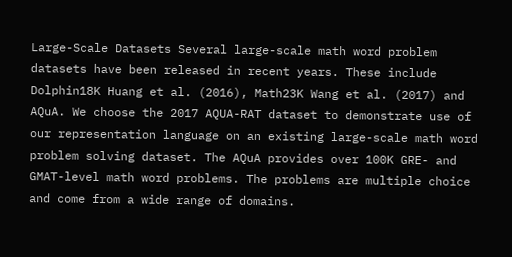Large-Scale Datasets Several large-scale math word problem datasets have been released in recent years. These include Dolphin18K Huang et al. (2016), Math23K Wang et al. (2017) and AQuA. We choose the 2017 AQUA-RAT dataset to demonstrate use of our representation language on an existing large-scale math word problem solving dataset. The AQuA provides over 100K GRE- and GMAT-level math word problems. The problems are multiple choice and come from a wide range of domains.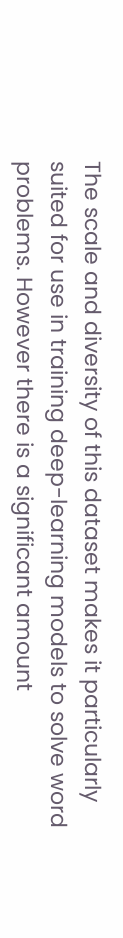The scale and diversity of this dataset makes it particularly suited for use in training deep-learning models to solve word problems. However there is a significant amount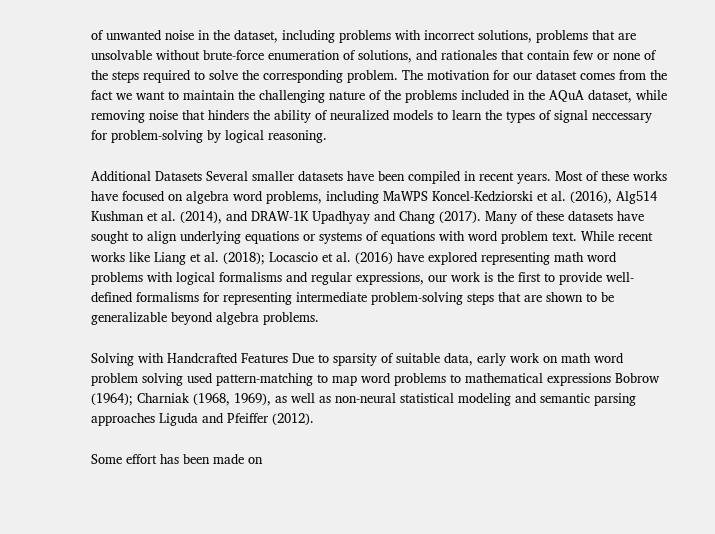of unwanted noise in the dataset, including problems with incorrect solutions, problems that are unsolvable without brute-force enumeration of solutions, and rationales that contain few or none of the steps required to solve the corresponding problem. The motivation for our dataset comes from the fact we want to maintain the challenging nature of the problems included in the AQuA dataset, while removing noise that hinders the ability of neuralized models to learn the types of signal neccessary for problem-solving by logical reasoning.

Additional Datasets Several smaller datasets have been compiled in recent years. Most of these works have focused on algebra word problems, including MaWPS Koncel-Kedziorski et al. (2016), Alg514 Kushman et al. (2014), and DRAW-1K Upadhyay and Chang (2017). Many of these datasets have sought to align underlying equations or systems of equations with word problem text. While recent works like Liang et al. (2018); Locascio et al. (2016) have explored representing math word problems with logical formalisms and regular expressions, our work is the first to provide well-defined formalisms for representing intermediate problem-solving steps that are shown to be generalizable beyond algebra problems.

Solving with Handcrafted Features Due to sparsity of suitable data, early work on math word problem solving used pattern-matching to map word problems to mathematical expressions Bobrow (1964); Charniak (1968, 1969), as well as non-neural statistical modeling and semantic parsing approaches Liguda and Pfeiffer (2012).

Some effort has been made on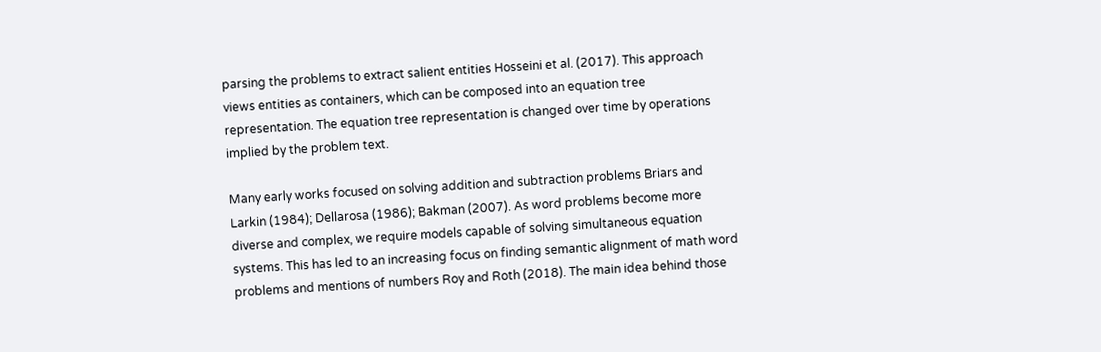parsing the problems to extract salient entities Hosseini et al. (2017). This approach views entities as containers, which can be composed into an equation tree representation. The equation tree representation is changed over time by operations implied by the problem text.

Many early works focused on solving addition and subtraction problems Briars and Larkin (1984); Dellarosa (1986); Bakman (2007). As word problems become more diverse and complex, we require models capable of solving simultaneous equation systems. This has led to an increasing focus on finding semantic alignment of math word problems and mentions of numbers Roy and Roth (2018). The main idea behind those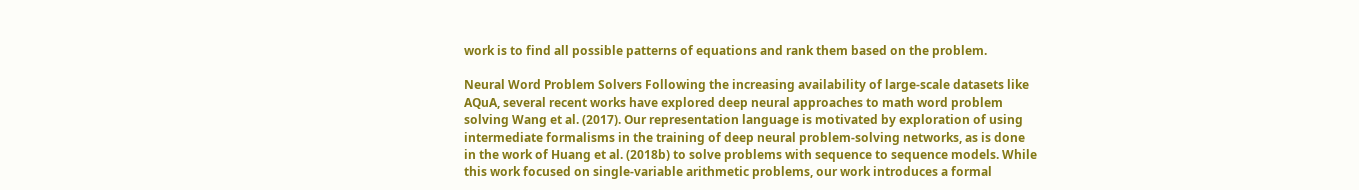work is to find all possible patterns of equations and rank them based on the problem.

Neural Word Problem Solvers Following the increasing availability of large-scale datasets like AQuA, several recent works have explored deep neural approaches to math word problem solving Wang et al. (2017). Our representation language is motivated by exploration of using intermediate formalisms in the training of deep neural problem-solving networks, as is done in the work of Huang et al. (2018b) to solve problems with sequence to sequence models. While this work focused on single-variable arithmetic problems, our work introduces a formal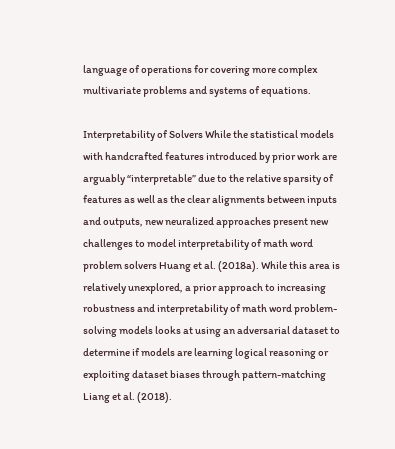language of operations for covering more complex multivariate problems and systems of equations.

Interpretability of Solvers While the statistical models with handcrafted features introduced by prior work are arguably “interpretable” due to the relative sparsity of features as well as the clear alignments between inputs and outputs, new neuralized approaches present new challenges to model interpretability of math word problem solvers Huang et al. (2018a). While this area is relatively unexplored, a prior approach to increasing robustness and interpretability of math word problem-solving models looks at using an adversarial dataset to determine if models are learning logical reasoning or exploiting dataset biases through pattern-matching Liang et al. (2018).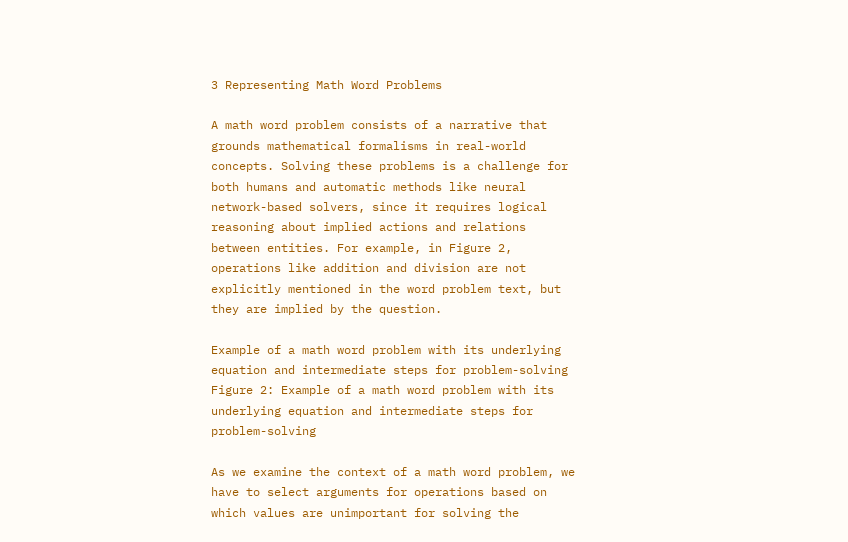3 Representing Math Word Problems

A math word problem consists of a narrative that grounds mathematical formalisms in real-world concepts. Solving these problems is a challenge for both humans and automatic methods like neural network-based solvers, since it requires logical reasoning about implied actions and relations between entities. For example, in Figure 2, operations like addition and division are not explicitly mentioned in the word problem text, but they are implied by the question.

Example of a math word problem with its underlying equation and intermediate steps for problem-solving
Figure 2: Example of a math word problem with its underlying equation and intermediate steps for problem-solving

As we examine the context of a math word problem, we have to select arguments for operations based on which values are unimportant for solving the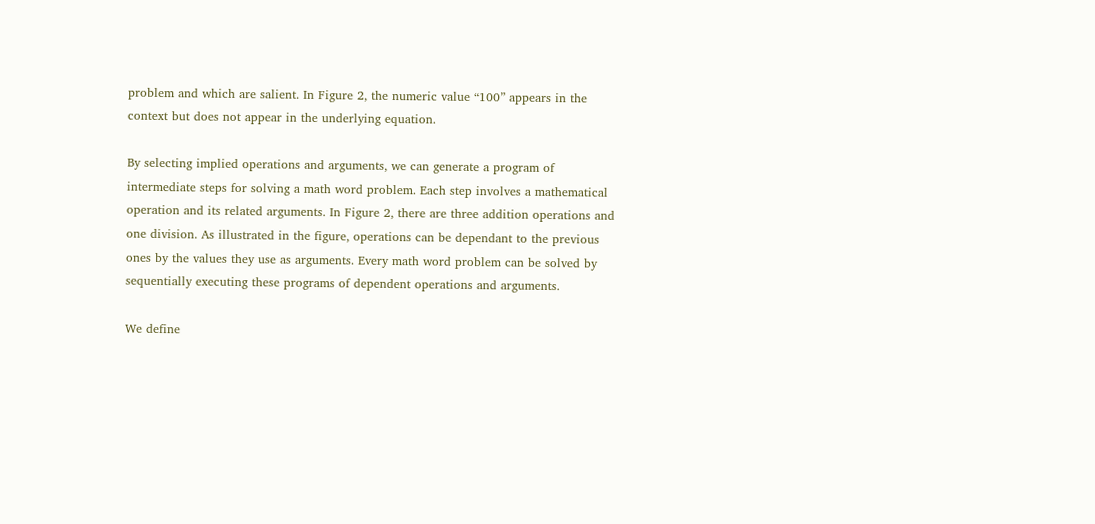problem and which are salient. In Figure 2, the numeric value “100” appears in the context but does not appear in the underlying equation.

By selecting implied operations and arguments, we can generate a program of intermediate steps for solving a math word problem. Each step involves a mathematical operation and its related arguments. In Figure 2, there are three addition operations and one division. As illustrated in the figure, operations can be dependant to the previous ones by the values they use as arguments. Every math word problem can be solved by sequentially executing these programs of dependent operations and arguments.

We define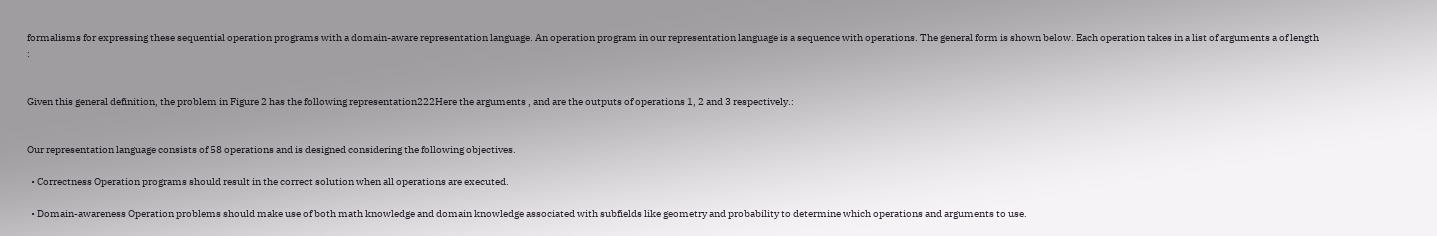formalisms for expressing these sequential operation programs with a domain-aware representation language. An operation program in our representation language is a sequence with operations. The general form is shown below. Each operation takes in a list of arguments a of length :


Given this general definition, the problem in Figure 2 has the following representation222Here the arguments , and are the outputs of operations 1, 2 and 3 respectively.:


Our representation language consists of 58 operations and is designed considering the following objectives.

  • Correctness Operation programs should result in the correct solution when all operations are executed.

  • Domain-awareness Operation problems should make use of both math knowledge and domain knowledge associated with subfields like geometry and probability to determine which operations and arguments to use.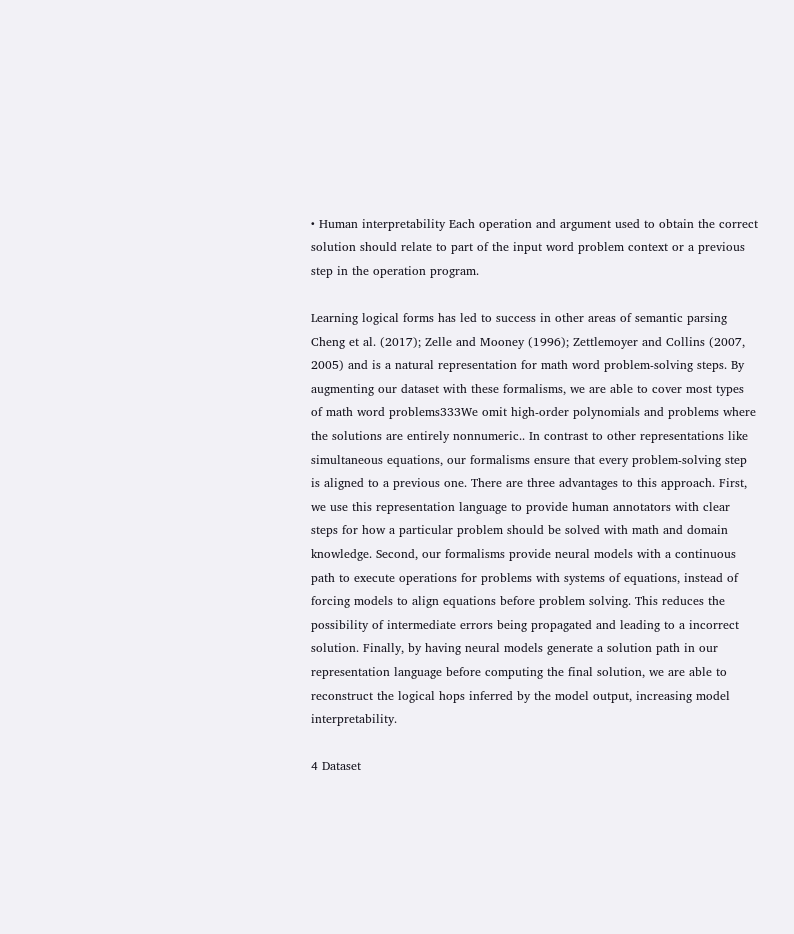• Human interpretability Each operation and argument used to obtain the correct solution should relate to part of the input word problem context or a previous step in the operation program.

Learning logical forms has led to success in other areas of semantic parsing Cheng et al. (2017); Zelle and Mooney (1996); Zettlemoyer and Collins (2007, 2005) and is a natural representation for math word problem-solving steps. By augmenting our dataset with these formalisms, we are able to cover most types of math word problems333We omit high-order polynomials and problems where the solutions are entirely nonnumeric.. In contrast to other representations like simultaneous equations, our formalisms ensure that every problem-solving step is aligned to a previous one. There are three advantages to this approach. First, we use this representation language to provide human annotators with clear steps for how a particular problem should be solved with math and domain knowledge. Second, our formalisms provide neural models with a continuous path to execute operations for problems with systems of equations, instead of forcing models to align equations before problem solving. This reduces the possibility of intermediate errors being propagated and leading to a incorrect solution. Finally, by having neural models generate a solution path in our representation language before computing the final solution, we are able to reconstruct the logical hops inferred by the model output, increasing model interpretability.

4 Dataset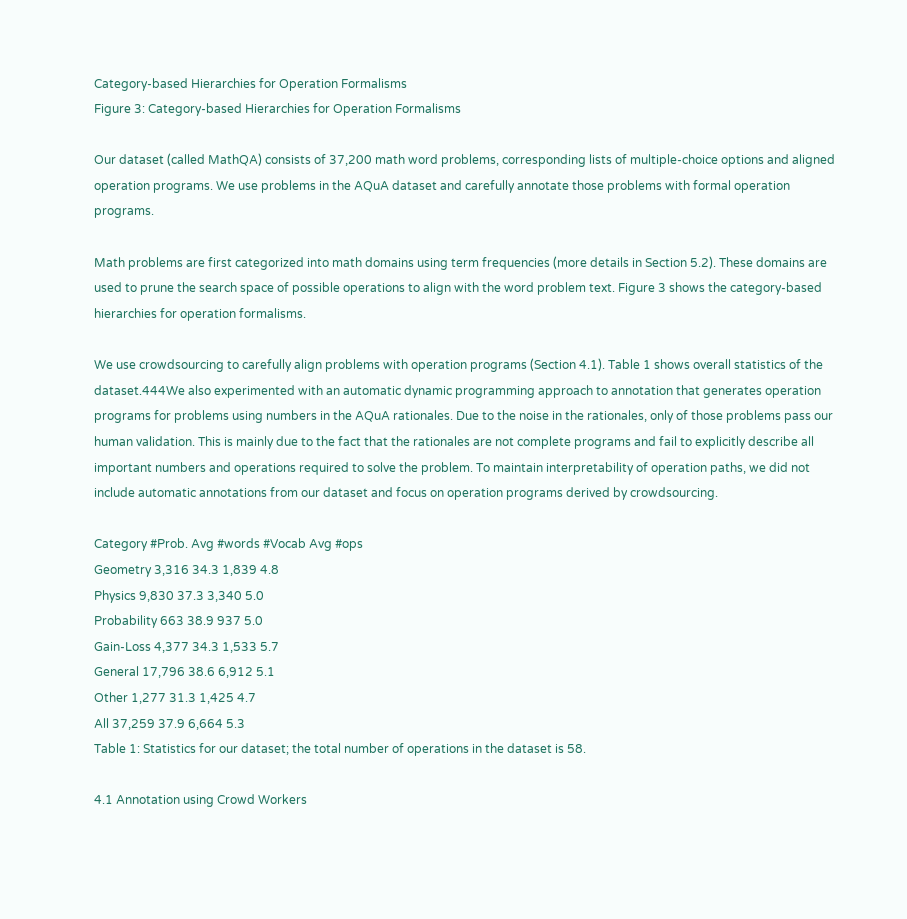Category-based Hierarchies for Operation Formalisms
Figure 3: Category-based Hierarchies for Operation Formalisms

Our dataset (called MathQA) consists of 37,200 math word problems, corresponding lists of multiple-choice options and aligned operation programs. We use problems in the AQuA dataset and carefully annotate those problems with formal operation programs.

Math problems are first categorized into math domains using term frequencies (more details in Section 5.2). These domains are used to prune the search space of possible operations to align with the word problem text. Figure 3 shows the category-based hierarchies for operation formalisms.

We use crowdsourcing to carefully align problems with operation programs (Section 4.1). Table 1 shows overall statistics of the dataset.444We also experimented with an automatic dynamic programming approach to annotation that generates operation programs for problems using numbers in the AQuA rationales. Due to the noise in the rationales, only of those problems pass our human validation. This is mainly due to the fact that the rationales are not complete programs and fail to explicitly describe all important numbers and operations required to solve the problem. To maintain interpretability of operation paths, we did not include automatic annotations from our dataset and focus on operation programs derived by crowdsourcing.

Category #Prob. Avg #words #Vocab Avg #ops
Geometry 3,316 34.3 1,839 4.8
Physics 9,830 37.3 3,340 5.0
Probability 663 38.9 937 5.0
Gain-Loss 4,377 34.3 1,533 5.7
General 17,796 38.6 6,912 5.1
Other 1,277 31.3 1,425 4.7
All 37,259 37.9 6,664 5.3
Table 1: Statistics for our dataset; the total number of operations in the dataset is 58.

4.1 Annotation using Crowd Workers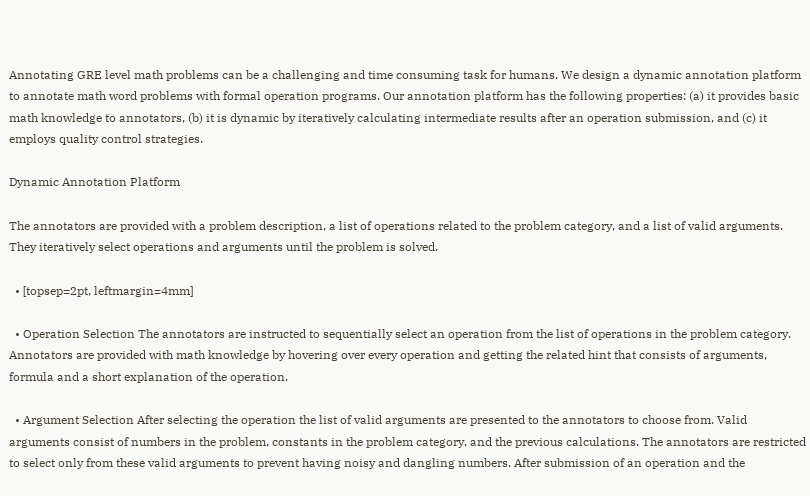Annotating GRE level math problems can be a challenging and time consuming task for humans. We design a dynamic annotation platform to annotate math word problems with formal operation programs. Our annotation platform has the following properties: (a) it provides basic math knowledge to annotators, (b) it is dynamic by iteratively calculating intermediate results after an operation submission, and (c) it employs quality control strategies.

Dynamic Annotation Platform

The annotators are provided with a problem description, a list of operations related to the problem category, and a list of valid arguments. They iteratively select operations and arguments until the problem is solved.

  • [topsep=2pt, leftmargin=4mm]

  • Operation Selection The annotators are instructed to sequentially select an operation from the list of operations in the problem category. Annotators are provided with math knowledge by hovering over every operation and getting the related hint that consists of arguments, formula and a short explanation of the operation.

  • Argument Selection After selecting the operation the list of valid arguments are presented to the annotators to choose from. Valid arguments consist of numbers in the problem, constants in the problem category, and the previous calculations. The annotators are restricted to select only from these valid arguments to prevent having noisy and dangling numbers. After submission of an operation and the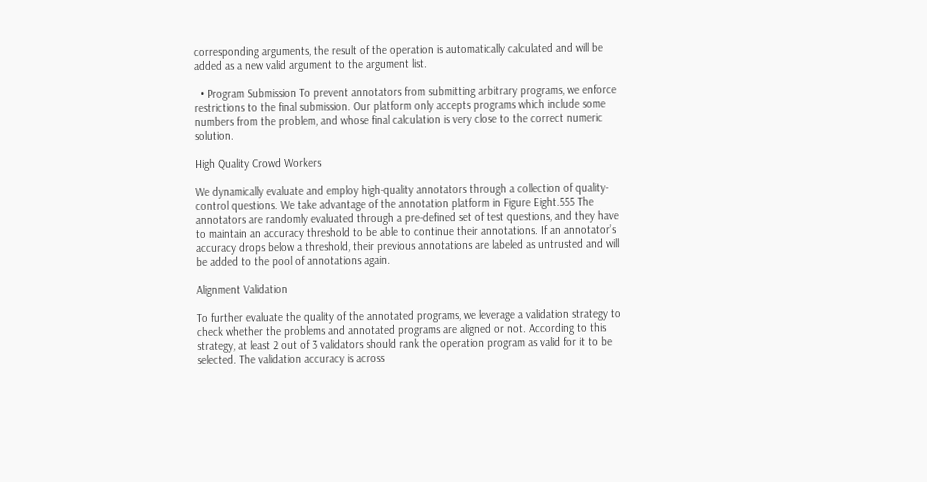corresponding arguments, the result of the operation is automatically calculated and will be added as a new valid argument to the argument list.

  • Program Submission To prevent annotators from submitting arbitrary programs, we enforce restrictions to the final submission. Our platform only accepts programs which include some numbers from the problem, and whose final calculation is very close to the correct numeric solution.

High Quality Crowd Workers

We dynamically evaluate and employ high-quality annotators through a collection of quality-control questions. We take advantage of the annotation platform in Figure Eight.555 The annotators are randomly evaluated through a pre-defined set of test questions, and they have to maintain an accuracy threshold to be able to continue their annotations. If an annotator’s accuracy drops below a threshold, their previous annotations are labeled as untrusted and will be added to the pool of annotations again.

Alignment Validation

To further evaluate the quality of the annotated programs, we leverage a validation strategy to check whether the problems and annotated programs are aligned or not. According to this strategy, at least 2 out of 3 validators should rank the operation program as valid for it to be selected. The validation accuracy is across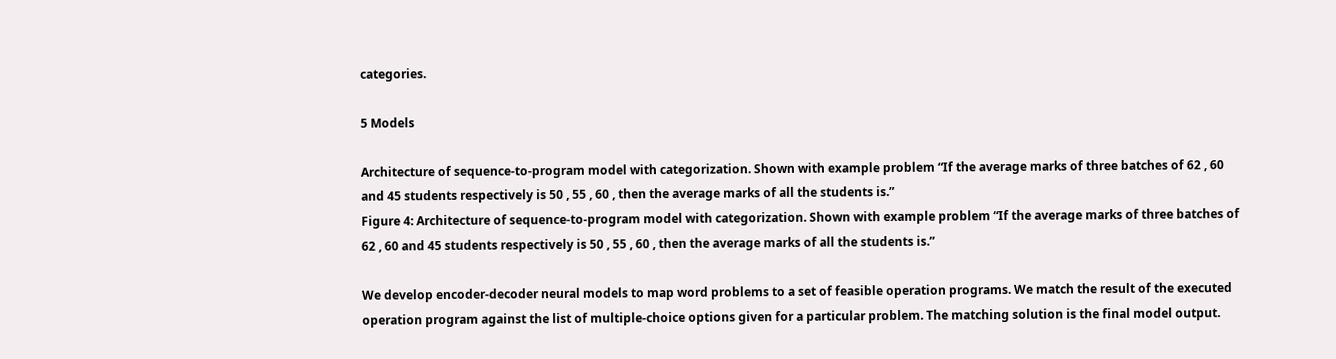categories.

5 Models

Architecture of sequence-to-program model with categorization. Shown with example problem “If the average marks of three batches of 62 , 60 and 45 students respectively is 50 , 55 , 60 , then the average marks of all the students is.”
Figure 4: Architecture of sequence-to-program model with categorization. Shown with example problem “If the average marks of three batches of 62 , 60 and 45 students respectively is 50 , 55 , 60 , then the average marks of all the students is.”

We develop encoder-decoder neural models to map word problems to a set of feasible operation programs. We match the result of the executed operation program against the list of multiple-choice options given for a particular problem. The matching solution is the final model output.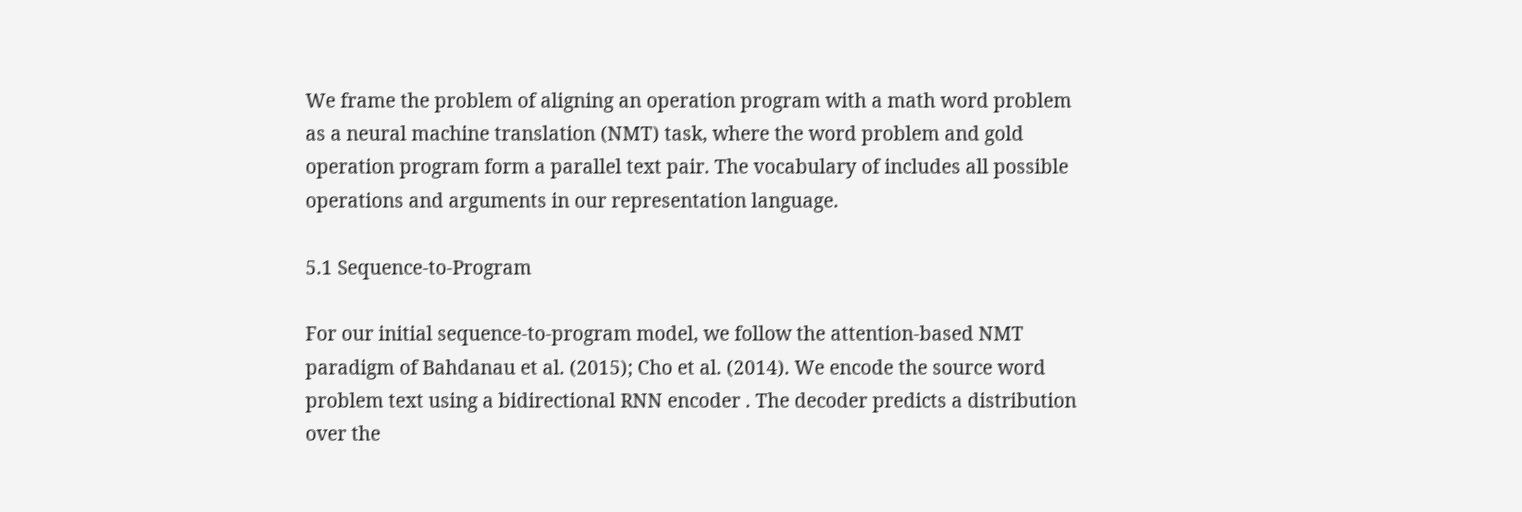We frame the problem of aligning an operation program with a math word problem as a neural machine translation (NMT) task, where the word problem and gold operation program form a parallel text pair. The vocabulary of includes all possible operations and arguments in our representation language.

5.1 Sequence-to-Program

For our initial sequence-to-program model, we follow the attention-based NMT paradigm of Bahdanau et al. (2015); Cho et al. (2014). We encode the source word problem text using a bidirectional RNN encoder . The decoder predicts a distribution over the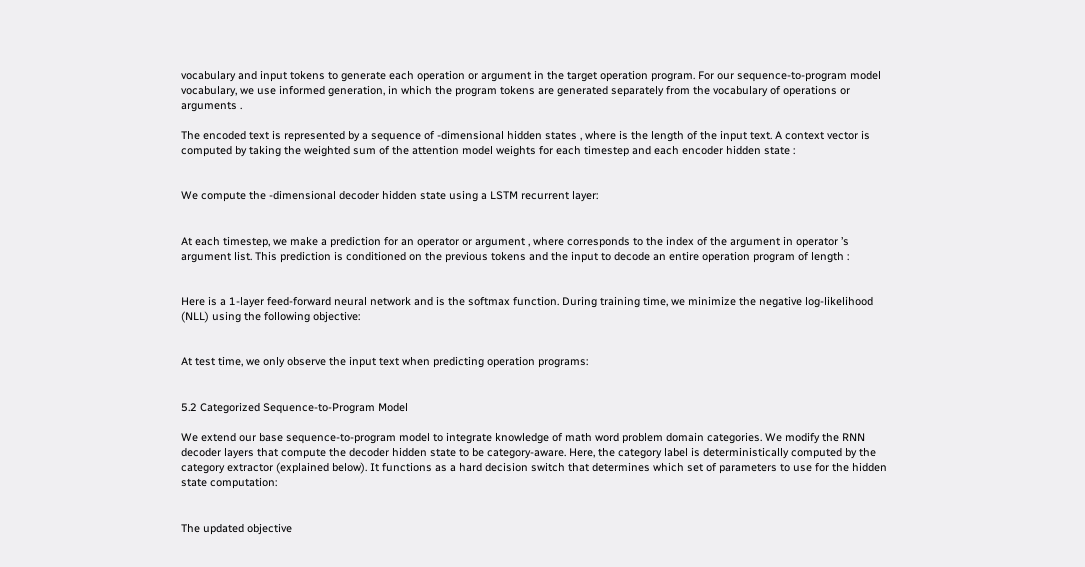vocabulary and input tokens to generate each operation or argument in the target operation program. For our sequence-to-program model vocabulary, we use informed generation, in which the program tokens are generated separately from the vocabulary of operations or arguments .

The encoded text is represented by a sequence of -dimensional hidden states , where is the length of the input text. A context vector is computed by taking the weighted sum of the attention model weights for each timestep and each encoder hidden state :


We compute the -dimensional decoder hidden state using a LSTM recurrent layer:


At each timestep, we make a prediction for an operator or argument , where corresponds to the index of the argument in operator ’s argument list. This prediction is conditioned on the previous tokens and the input to decode an entire operation program of length :


Here is a 1-layer feed-forward neural network and is the softmax function. During training time, we minimize the negative log-likelihood (NLL) using the following objective:


At test time, we only observe the input text when predicting operation programs:


5.2 Categorized Sequence-to-Program Model

We extend our base sequence-to-program model to integrate knowledge of math word problem domain categories. We modify the RNN decoder layers that compute the decoder hidden state to be category-aware. Here, the category label is deterministically computed by the category extractor (explained below). It functions as a hard decision switch that determines which set of parameters to use for the hidden state computation:


The updated objective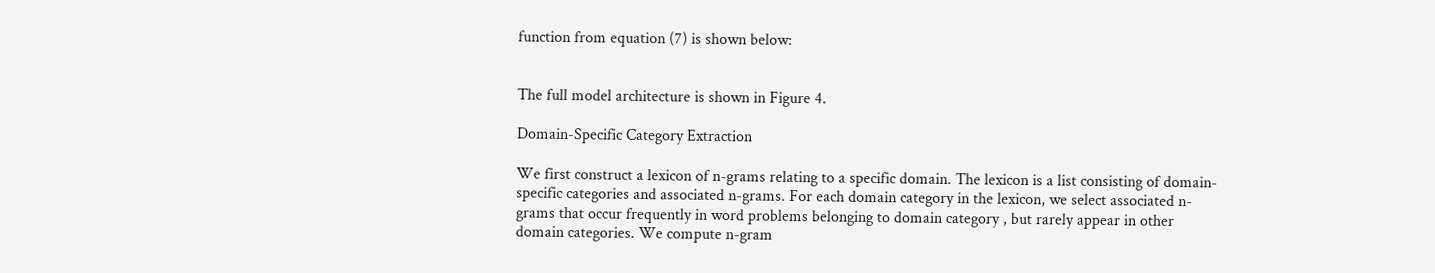function from equation (7) is shown below:


The full model architecture is shown in Figure 4.

Domain-Specific Category Extraction

We first construct a lexicon of n-grams relating to a specific domain. The lexicon is a list consisting of domain-specific categories and associated n-grams. For each domain category in the lexicon, we select associated n-grams that occur frequently in word problems belonging to domain category , but rarely appear in other domain categories. We compute n-gram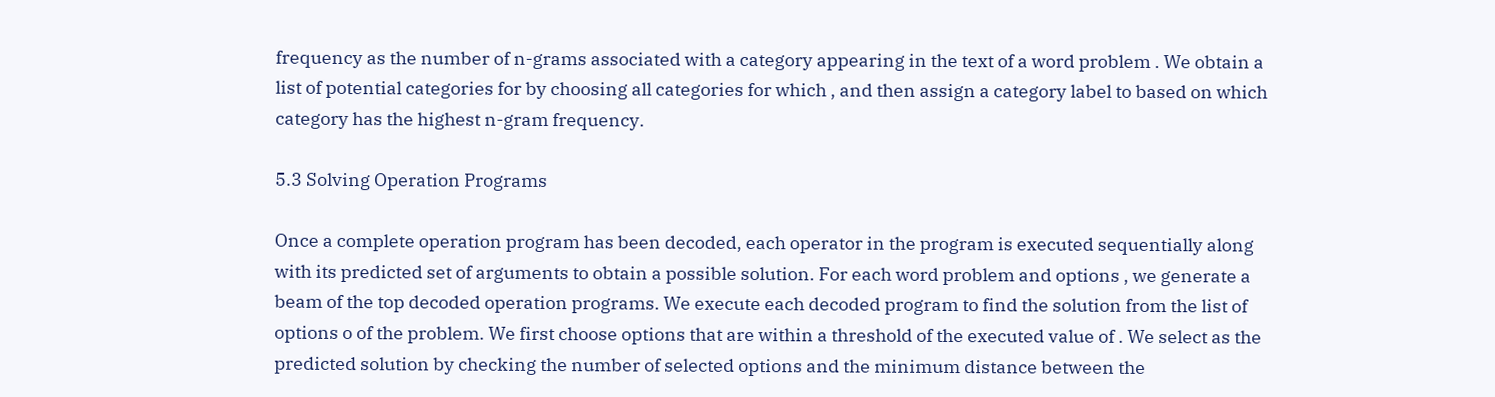frequency as the number of n-grams associated with a category appearing in the text of a word problem . We obtain a list of potential categories for by choosing all categories for which , and then assign a category label to based on which category has the highest n-gram frequency.

5.3 Solving Operation Programs

Once a complete operation program has been decoded, each operator in the program is executed sequentially along with its predicted set of arguments to obtain a possible solution. For each word problem and options , we generate a beam of the top decoded operation programs. We execute each decoded program to find the solution from the list of options o of the problem. We first choose options that are within a threshold of the executed value of . We select as the predicted solution by checking the number of selected options and the minimum distance between the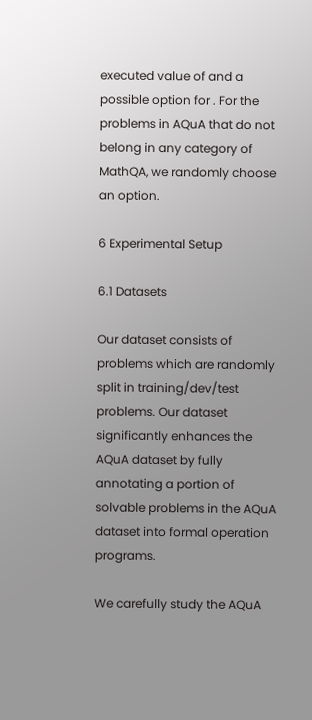executed value of and a possible option for . For the problems in AQuA that do not belong in any category of MathQA, we randomly choose an option.

6 Experimental Setup

6.1 Datasets

Our dataset consists of problems which are randomly split in training/dev/test problems. Our dataset significantly enhances the AQuA dataset by fully annotating a portion of solvable problems in the AQuA dataset into formal operation programs.

We carefully study the AQuA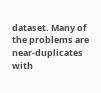dataset. Many of the problems are near-duplicates with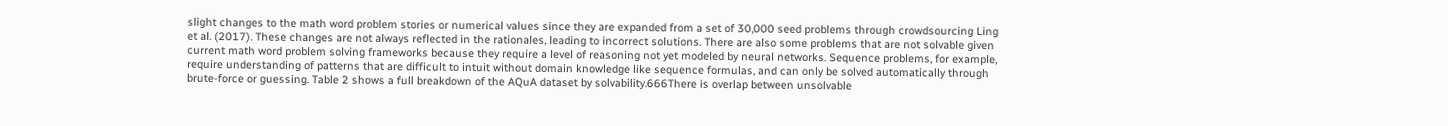slight changes to the math word problem stories or numerical values since they are expanded from a set of 30,000 seed problems through crowdsourcing Ling et al. (2017). These changes are not always reflected in the rationales, leading to incorrect solutions. There are also some problems that are not solvable given current math word problem solving frameworks because they require a level of reasoning not yet modeled by neural networks. Sequence problems, for example, require understanding of patterns that are difficult to intuit without domain knowledge like sequence formulas, and can only be solved automatically through brute-force or guessing. Table 2 shows a full breakdown of the AQuA dataset by solvability.666There is overlap between unsolvable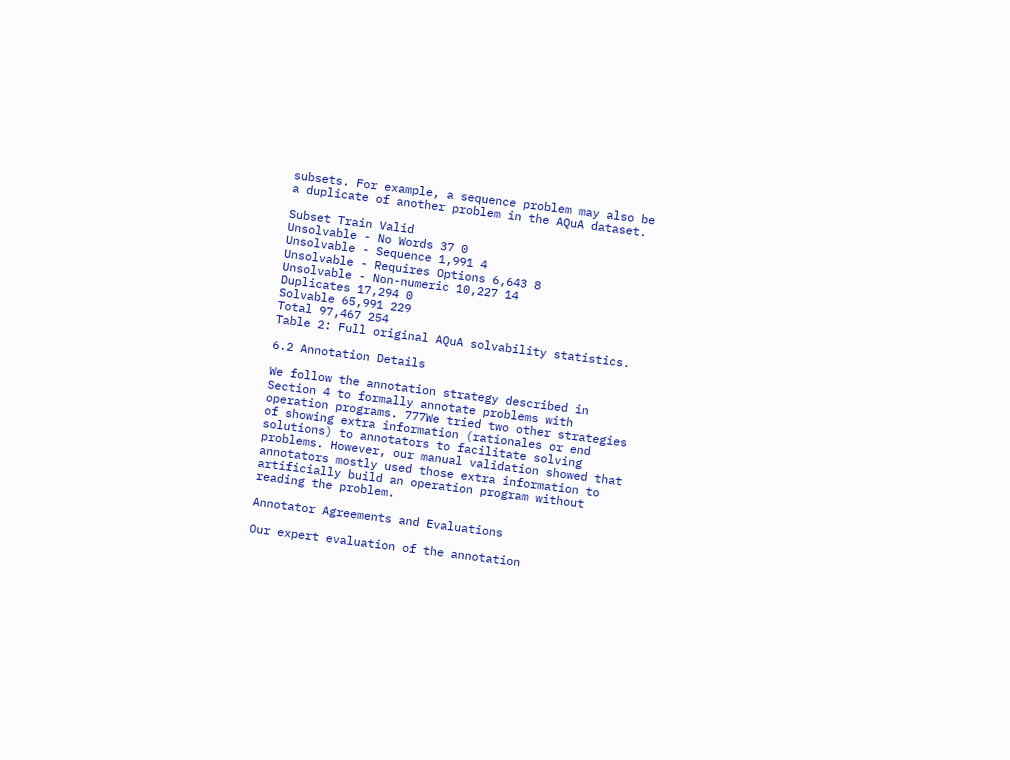subsets. For example, a sequence problem may also be a duplicate of another problem in the AQuA dataset.

Subset Train Valid
Unsolvable - No Words 37 0
Unsolvable - Sequence 1,991 4
Unsolvable - Requires Options 6,643 8
Unsolvable - Non-numeric 10,227 14
Duplicates 17,294 0
Solvable 65,991 229
Total 97,467 254
Table 2: Full original AQuA solvability statistics.

6.2 Annotation Details

We follow the annotation strategy described in Section 4 to formally annotate problems with operation programs. 777We tried two other strategies of showing extra information (rationales or end solutions) to annotators to facilitate solving problems. However, our manual validation showed that annotators mostly used those extra information to artificially build an operation program without reading the problem.

Annotator Agreements and Evaluations

Our expert evaluation of the annotation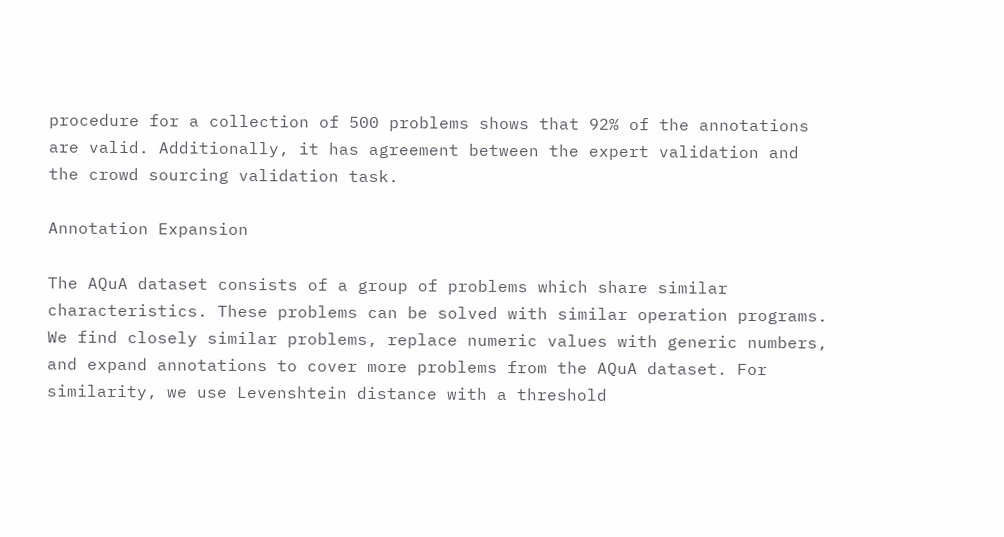procedure for a collection of 500 problems shows that 92% of the annotations are valid. Additionally, it has agreement between the expert validation and the crowd sourcing validation task.

Annotation Expansion

The AQuA dataset consists of a group of problems which share similar characteristics. These problems can be solved with similar operation programs. We find closely similar problems, replace numeric values with generic numbers, and expand annotations to cover more problems from the AQuA dataset. For similarity, we use Levenshtein distance with a threshold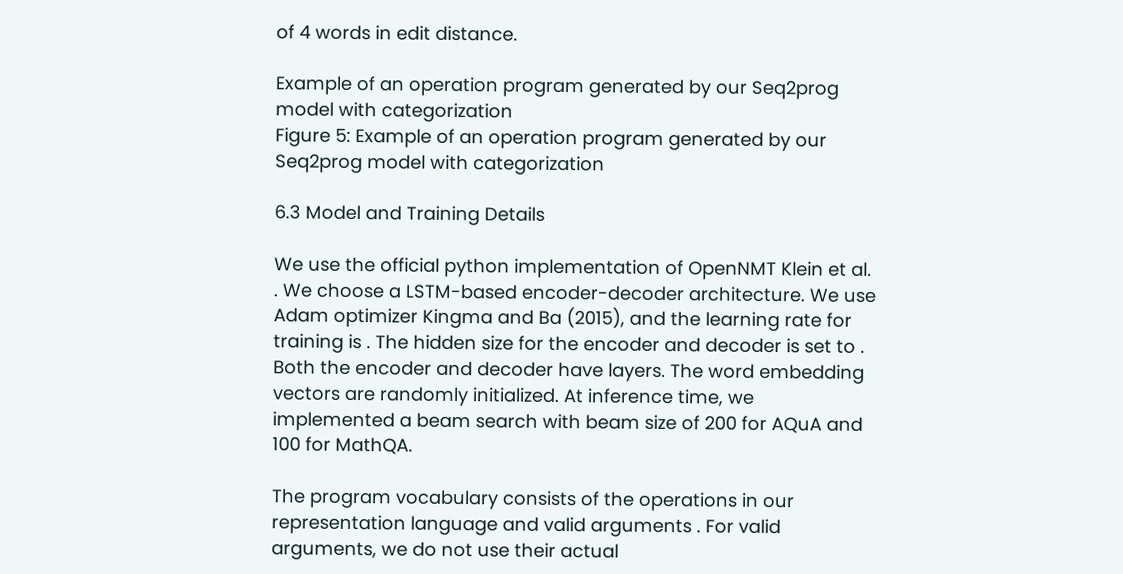of 4 words in edit distance.

Example of an operation program generated by our Seq2prog model with categorization
Figure 5: Example of an operation program generated by our Seq2prog model with categorization

6.3 Model and Training Details

We use the official python implementation of OpenNMT Klein et al. . We choose a LSTM-based encoder-decoder architecture. We use Adam optimizer Kingma and Ba (2015), and the learning rate for training is . The hidden size for the encoder and decoder is set to . Both the encoder and decoder have layers. The word embedding vectors are randomly initialized. At inference time, we implemented a beam search with beam size of 200 for AQuA and 100 for MathQA.

The program vocabulary consists of the operations in our representation language and valid arguments . For valid arguments, we do not use their actual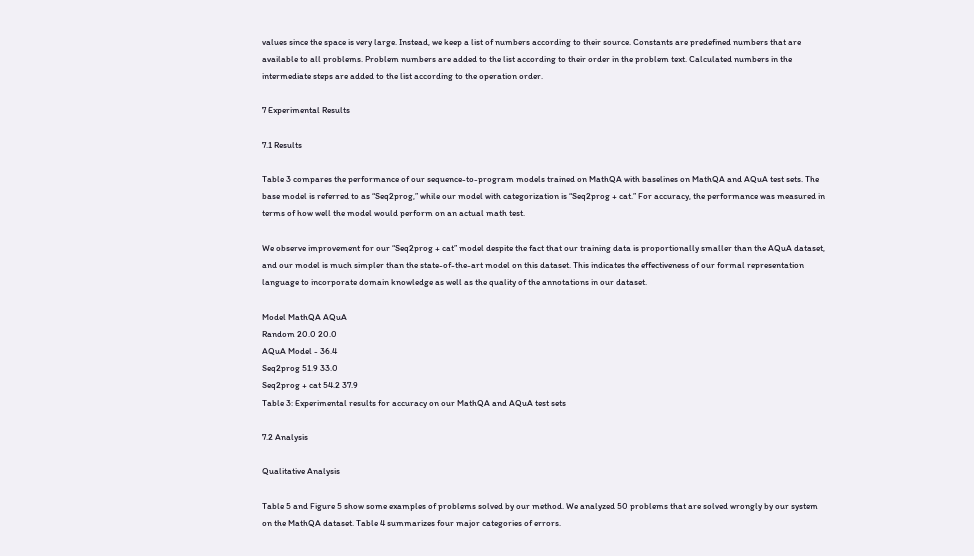values since the space is very large. Instead, we keep a list of numbers according to their source. Constants are predefined numbers that are available to all problems. Problem numbers are added to the list according to their order in the problem text. Calculated numbers in the intermediate steps are added to the list according to the operation order.

7 Experimental Results

7.1 Results

Table 3 compares the performance of our sequence-to-program models trained on MathQA with baselines on MathQA and AQuA test sets. The base model is referred to as “Seq2prog,” while our model with categorization is “Seq2prog + cat.” For accuracy, the performance was measured in terms of how well the model would perform on an actual math test.

We observe improvement for our “Seq2prog + cat” model despite the fact that our training data is proportionally smaller than the AQuA dataset, and our model is much simpler than the state-of-the-art model on this dataset. This indicates the effectiveness of our formal representation language to incorporate domain knowledge as well as the quality of the annotations in our dataset.

Model MathQA AQuA
Random 20.0 20.0
AQuA Model - 36.4
Seq2prog 51.9 33.0
Seq2prog + cat 54.2 37.9
Table 3: Experimental results for accuracy on our MathQA and AQuA test sets

7.2 Analysis

Qualitative Analysis

Table 5 and Figure 5 show some examples of problems solved by our method. We analyzed 50 problems that are solved wrongly by our system on the MathQA dataset. Table 4 summarizes four major categories of errors.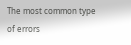The most common type of errors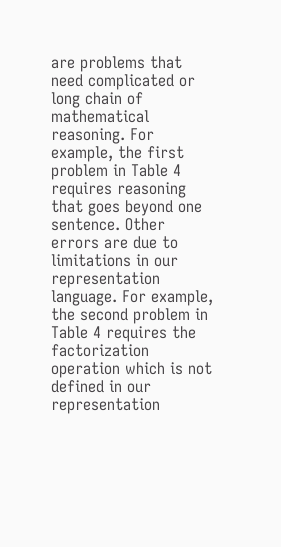are problems that need complicated or long chain of mathematical reasoning. For example, the first problem in Table 4 requires reasoning that goes beyond one sentence. Other errors are due to limitations in our representation language. For example, the second problem in Table 4 requires the factorization operation which is not defined in our representation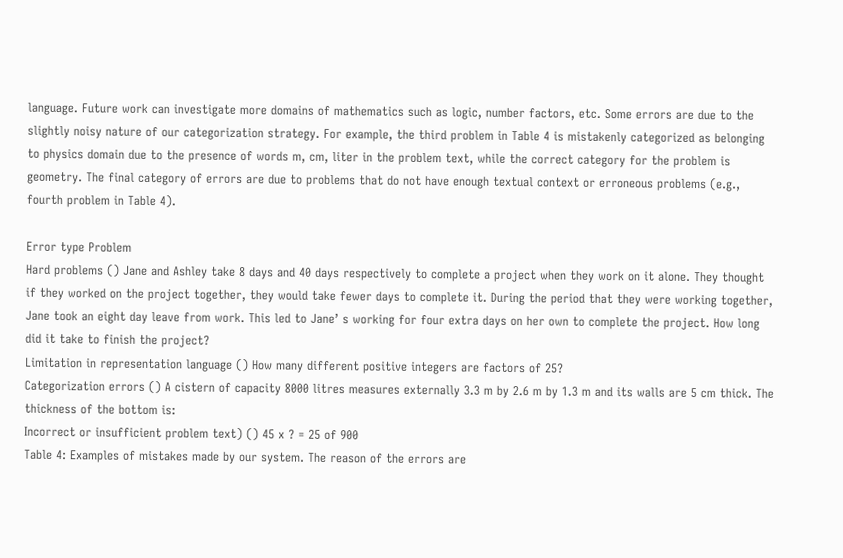language. Future work can investigate more domains of mathematics such as logic, number factors, etc. Some errors are due to the slightly noisy nature of our categorization strategy. For example, the third problem in Table 4 is mistakenly categorized as belonging to physics domain due to the presence of words m, cm, liter in the problem text, while the correct category for the problem is geometry. The final category of errors are due to problems that do not have enough textual context or erroneous problems (e.g., fourth problem in Table 4).

Error type Problem
Hard problems () Jane and Ashley take 8 days and 40 days respectively to complete a project when they work on it alone. They thought if they worked on the project together, they would take fewer days to complete it. During the period that they were working together, Jane took an eight day leave from work. This led to Jane’ s working for four extra days on her own to complete the project. How long did it take to finish the project?
Limitation in representation language () How many different positive integers are factors of 25?
Categorization errors () A cistern of capacity 8000 litres measures externally 3.3 m by 2.6 m by 1.3 m and its walls are 5 cm thick. The thickness of the bottom is:
Incorrect or insufficient problem text) () 45 x ? = 25 of 900
Table 4: Examples of mistakes made by our system. The reason of the errors are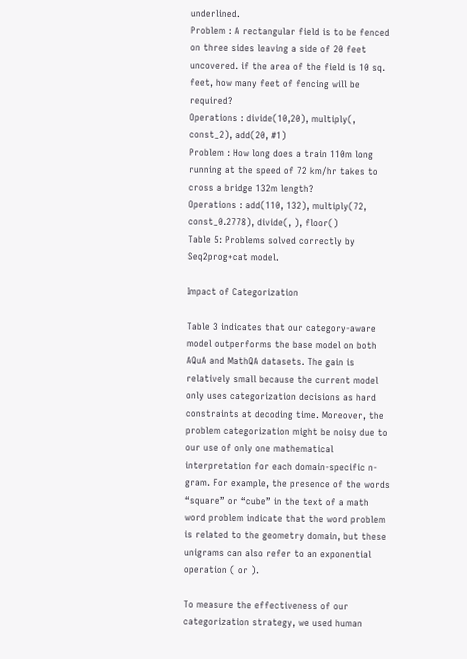underlined.
Problem : A rectangular field is to be fenced on three sides leaving a side of 20 feet uncovered. if the area of the field is 10 sq. feet, how many feet of fencing will be required?
Operations : divide(10,20), multiply(, const_2), add(20, #1)
Problem : How long does a train 110m long running at the speed of 72 km/hr takes to cross a bridge 132m length?
Operations : add(110, 132), multiply(72, const_0.2778), divide(, ), floor()
Table 5: Problems solved correctly by Seq2prog+cat model.

Impact of Categorization

Table 3 indicates that our category-aware model outperforms the base model on both AQuA and MathQA datasets. The gain is relatively small because the current model only uses categorization decisions as hard constraints at decoding time. Moreover, the problem categorization might be noisy due to our use of only one mathematical interpretation for each domain-specific n-gram. For example, the presence of the words “square” or “cube” in the text of a math word problem indicate that the word problem is related to the geometry domain, but these unigrams can also refer to an exponential operation ( or ).

To measure the effectiveness of our categorization strategy, we used human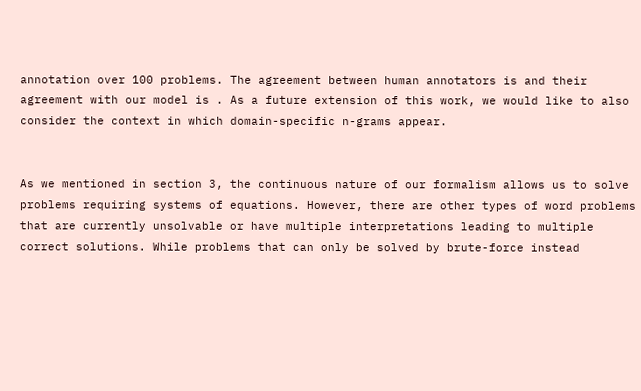annotation over 100 problems. The agreement between human annotators is and their agreement with our model is . As a future extension of this work, we would like to also consider the context in which domain-specific n-grams appear.


As we mentioned in section 3, the continuous nature of our formalism allows us to solve problems requiring systems of equations. However, there are other types of word problems that are currently unsolvable or have multiple interpretations leading to multiple correct solutions. While problems that can only be solved by brute-force instead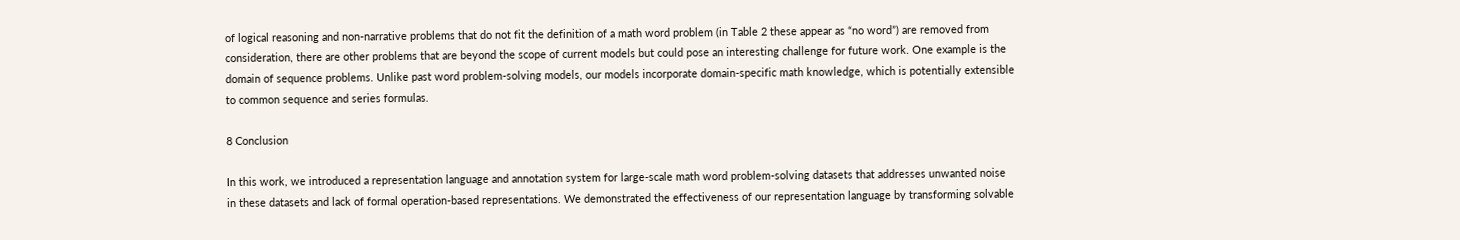of logical reasoning and non-narrative problems that do not fit the definition of a math word problem (in Table 2 these appear as “no word”) are removed from consideration, there are other problems that are beyond the scope of current models but could pose an interesting challenge for future work. One example is the domain of sequence problems. Unlike past word problem-solving models, our models incorporate domain-specific math knowledge, which is potentially extensible to common sequence and series formulas.

8 Conclusion

In this work, we introduced a representation language and annotation system for large-scale math word problem-solving datasets that addresses unwanted noise in these datasets and lack of formal operation-based representations. We demonstrated the effectiveness of our representation language by transforming solvable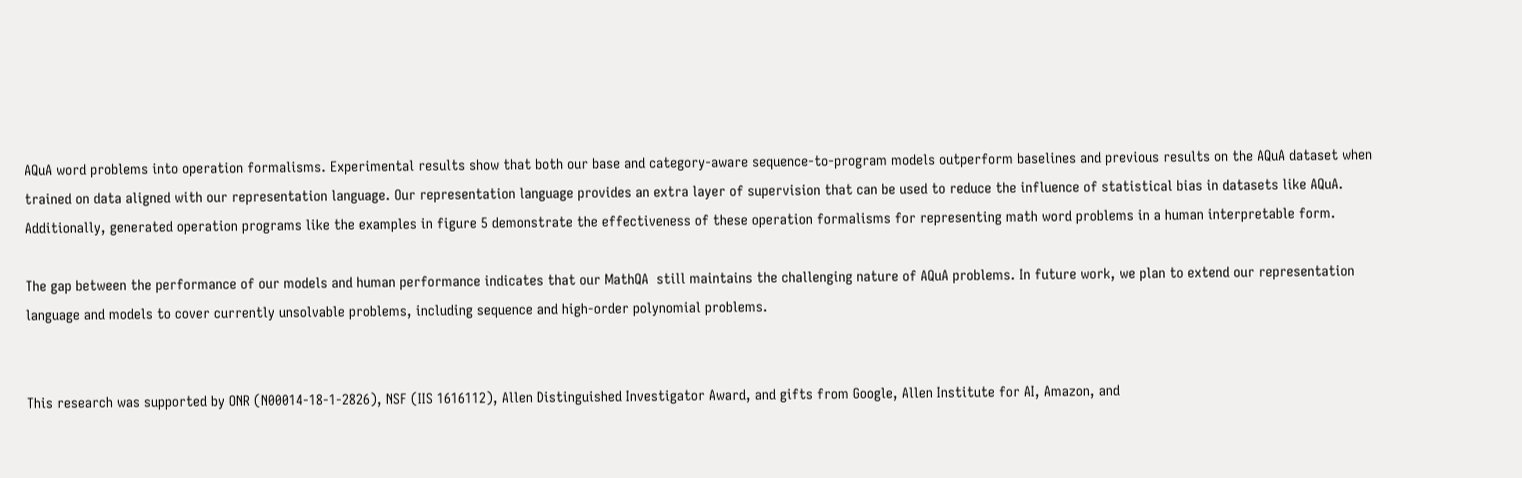AQuA word problems into operation formalisms. Experimental results show that both our base and category-aware sequence-to-program models outperform baselines and previous results on the AQuA dataset when trained on data aligned with our representation language. Our representation language provides an extra layer of supervision that can be used to reduce the influence of statistical bias in datasets like AQuA. Additionally, generated operation programs like the examples in figure 5 demonstrate the effectiveness of these operation formalisms for representing math word problems in a human interpretable form.

The gap between the performance of our models and human performance indicates that our MathQA  still maintains the challenging nature of AQuA problems. In future work, we plan to extend our representation language and models to cover currently unsolvable problems, including sequence and high-order polynomial problems.


This research was supported by ONR (N00014-18-1-2826), NSF (IIS 1616112), Allen Distinguished Investigator Award, and gifts from Google, Allen Institute for AI, Amazon, and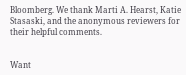Bloomberg. We thank Marti A. Hearst, Katie Stasaski, and the anonymous reviewers for their helpful comments.


Want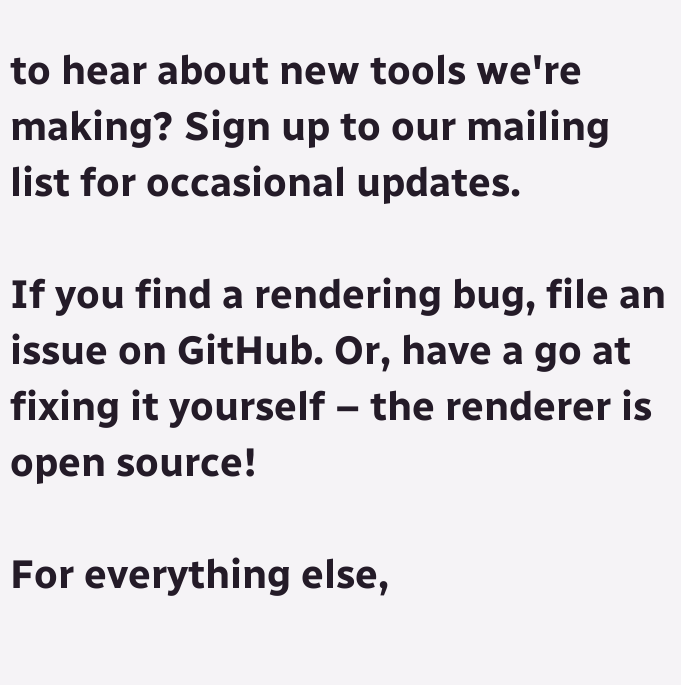to hear about new tools we're making? Sign up to our mailing list for occasional updates.

If you find a rendering bug, file an issue on GitHub. Or, have a go at fixing it yourself – the renderer is open source!

For everything else,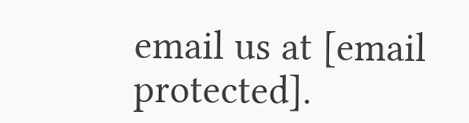email us at [email protected].